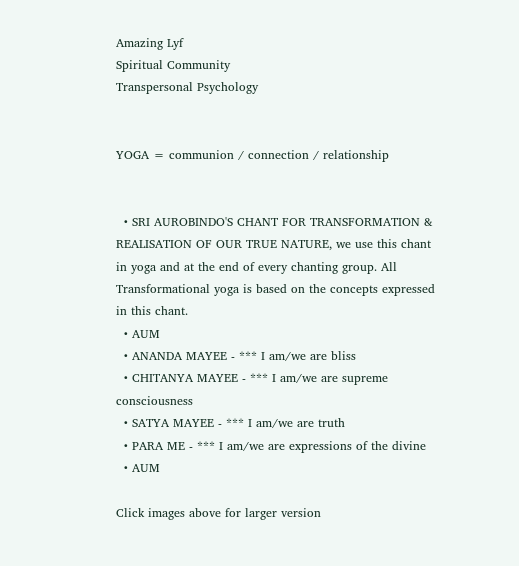Amazing Lyf
Spiritual Community
Transpersonal Psychology


YOGA = communion / connection / relationship


  • SRI AUROBINDO'S CHANT FOR TRANSFORMATION & REALISATION OF OUR TRUE NATURE, we use this chant in yoga and at the end of every chanting group. All Transformational yoga is based on the concepts expressed in this chant.
  • AUM
  • ANANDA MAYEE - *** I am/we are bliss
  • CHITANYA MAYEE - *** I am/we are supreme consciousness
  • SATYA MAYEE - *** I am/we are truth
  • PARA ME - *** I am/we are expressions of the divine
  • AUM

Click images above for larger version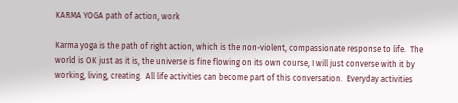KARMA YOGA path of action, work

Karma yoga is the path of right action, which is the non-violent, compassionate response to life.  The world is OK just as it is, the universe is fine flowing on its own course, I will just converse with it by working, living, creating.  All life activities can become part of this conversation.  Everyday activities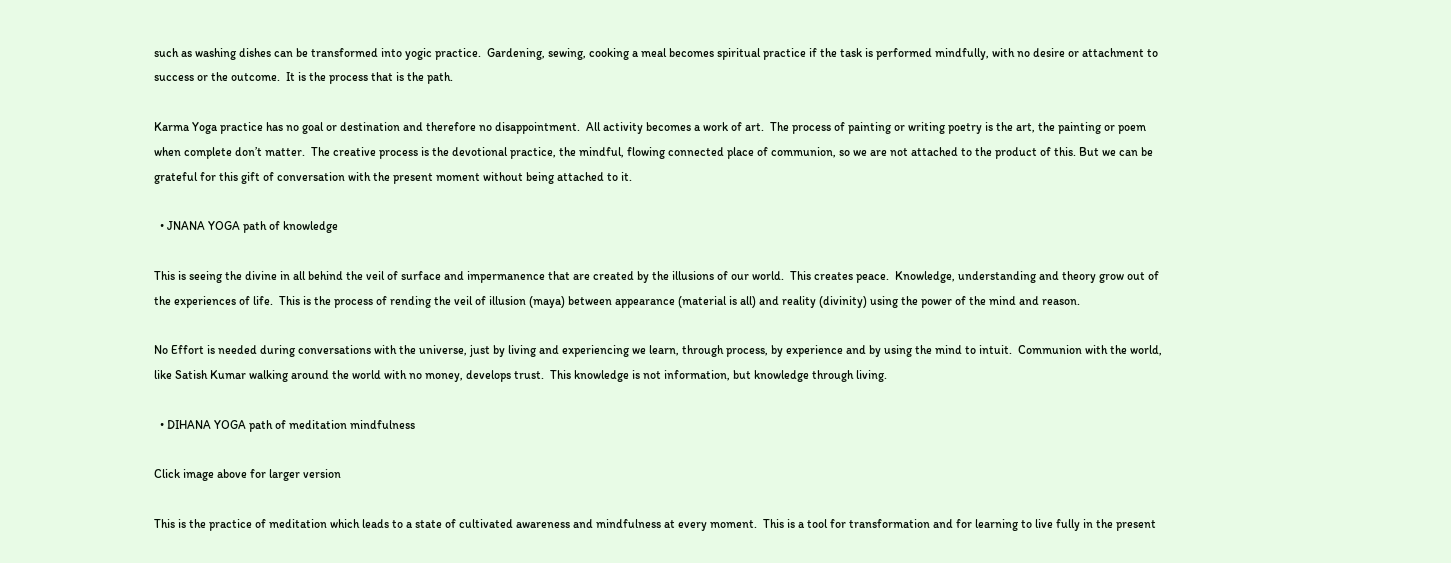such as washing dishes can be transformed into yogic practice.  Gardening, sewing, cooking a meal becomes spiritual practice if the task is performed mindfully, with no desire or attachment to success or the outcome.  It is the process that is the path.

Karma Yoga practice has no goal or destination and therefore no disappointment.  All activity becomes a work of art.  The process of painting or writing poetry is the art, the painting or poem when complete don’t matter.  The creative process is the devotional practice, the mindful, flowing connected place of communion, so we are not attached to the product of this. But we can be grateful for this gift of conversation with the present moment without being attached to it.

  • JNANA YOGA path of knowledge

This is seeing the divine in all behind the veil of surface and impermanence that are created by the illusions of our world.  This creates peace.  Knowledge, understanding and theory grow out of the experiences of life.  This is the process of rending the veil of illusion (maya) between appearance (material is all) and reality (divinity) using the power of the mind and reason.

No Effort is needed during conversations with the universe, just by living and experiencing we learn, through process, by experience and by using the mind to intuit.  Communion with the world, like Satish Kumar walking around the world with no money, develops trust.  This knowledge is not information, but knowledge through living.

  • DIHANA YOGA path of meditation mindfulness

Click image above for larger version

This is the practice of meditation which leads to a state of cultivated awareness and mindfulness at every moment.  This is a tool for transformation and for learning to live fully in the present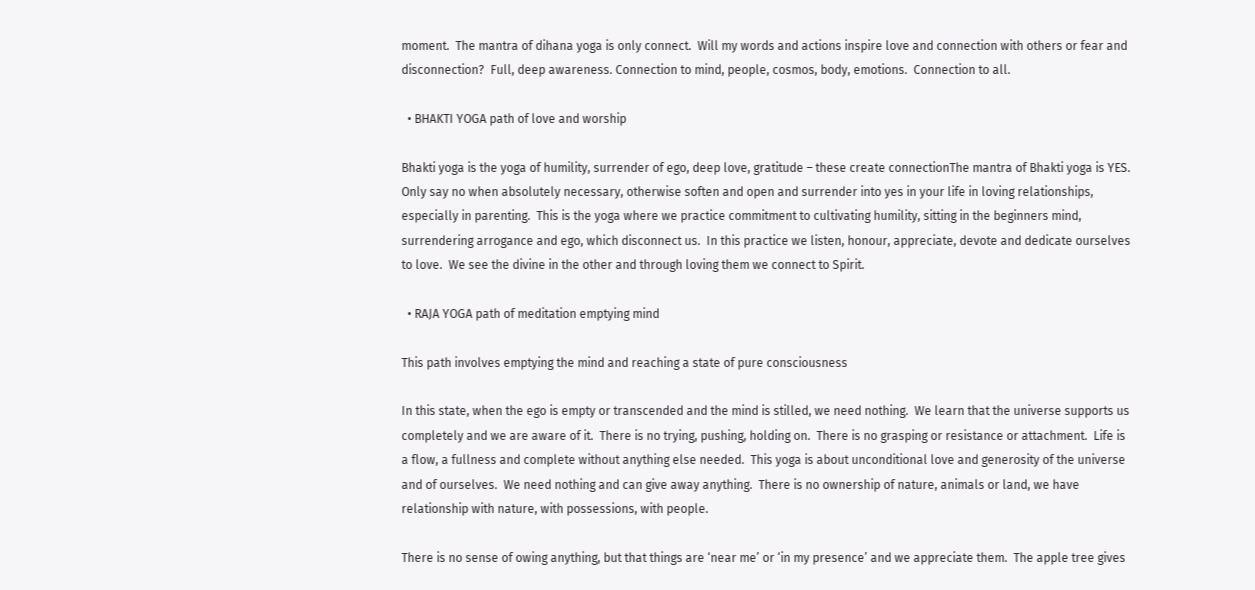moment.  The mantra of dihana yoga is only connect.  Will my words and actions inspire love and connection with others or fear and disconnection?  Full, deep awareness. Connection to mind, people, cosmos, body, emotions.  Connection to all.

  • BHAKTI YOGA path of love and worship

Bhakti yoga is the yoga of humility, surrender of ego, deep love, gratitude – these create connectionThe mantra of Bhakti yoga is YES.  Only say no when absolutely necessary, otherwise soften and open and surrender into yes in your life in loving relationships, especially in parenting.  This is the yoga where we practice commitment to cultivating humility, sitting in the beginners mind, surrendering arrogance and ego, which disconnect us.  In this practice we listen, honour, appreciate, devote and dedicate ourselves to love.  We see the divine in the other and through loving them we connect to Spirit.

  • RAJA YOGA path of meditation emptying mind

This path involves emptying the mind and reaching a state of pure consciousness

In this state, when the ego is empty or transcended and the mind is stilled, we need nothing.  We learn that the universe supports us completely and we are aware of it.  There is no trying, pushing, holding on.  There is no grasping or resistance or attachment.  Life is a flow, a fullness and complete without anything else needed.  This yoga is about unconditional love and generosity of the universe and of ourselves.  We need nothing and can give away anything.  There is no ownership of nature, animals or land, we have relationship with nature, with possessions, with people.

There is no sense of owing anything, but that things are ‘near me’ or ‘in my presence’ and we appreciate them.  The apple tree gives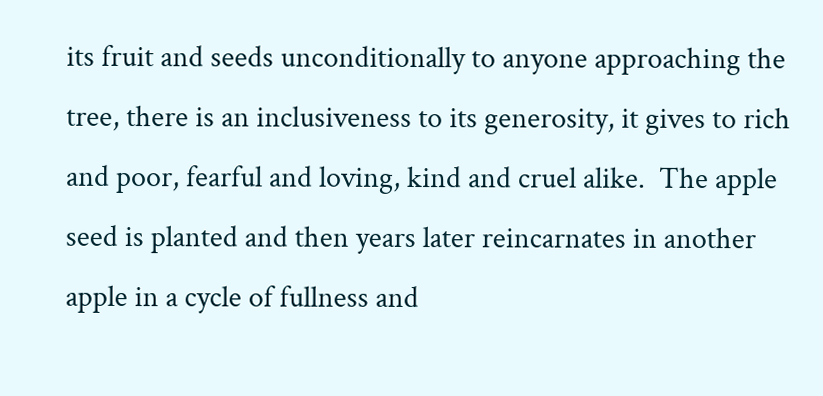its fruit and seeds unconditionally to anyone approaching the tree, there is an inclusiveness to its generosity, it gives to rich and poor, fearful and loving, kind and cruel alike.  The apple seed is planted and then years later reincarnates in another apple in a cycle of fullness and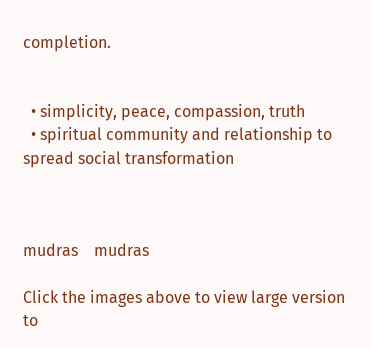completion.


  • simplicity, peace, compassion, truth
  • spiritual community and relationship to spread social transformation



mudras    mudras

Click the images above to view large version
to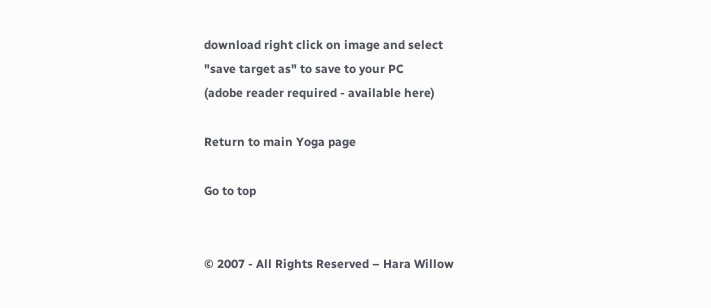download right click on image and select
"save target as" to save to your PC
(adobe reader required - available here)

Return to main Yoga page

Go to top


© 2007 - All Rights Reserved – Hara Willow